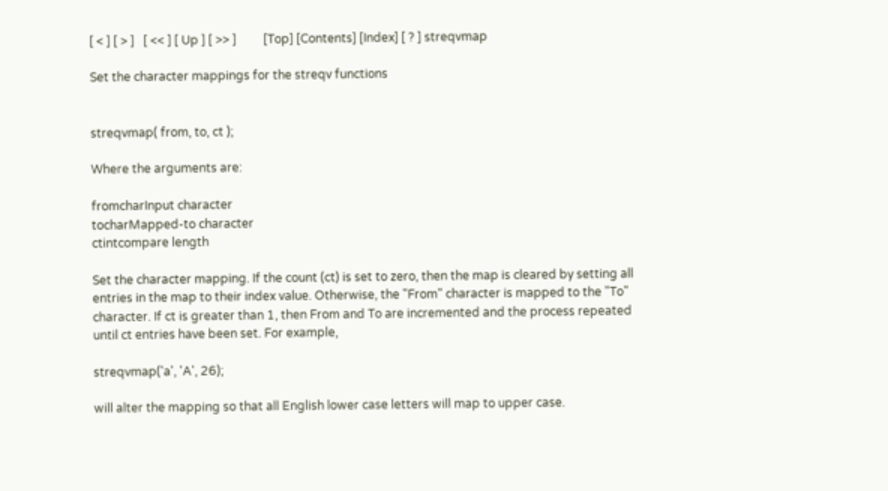[ < ] [ > ]   [ << ] [ Up ] [ >> ]         [Top] [Contents] [Index] [ ? ] streqvmap

Set the character mappings for the streqv functions


streqvmap( from, to, ct );

Where the arguments are:

fromcharInput character
tocharMapped-to character
ctintcompare length

Set the character mapping. If the count (ct) is set to zero, then the map is cleared by setting all entries in the map to their index value. Otherwise, the "From" character is mapped to the "To" character. If ct is greater than 1, then From and To are incremented and the process repeated until ct entries have been set. For example,

streqvmap('a', 'A', 26);

will alter the mapping so that all English lower case letters will map to upper case.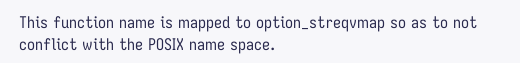This function name is mapped to option_streqvmap so as to not conflict with the POSIX name space.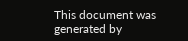This document was generated by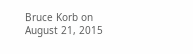Bruce Korb on August 21, 2015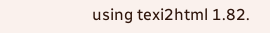using texi2html 1.82.